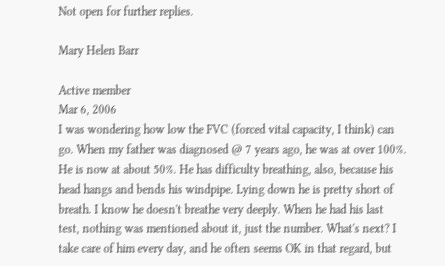Not open for further replies.

Mary Helen Barr

Active member
Mar 6, 2006
I was wondering how low the FVC (forced vital capacity, I think) can go. When my father was diagnosed @ 7 years ago, he was at over 100%. He is now at about 50%. He has difficulty breathing, also, because his head hangs and bends his windpipe. Lying down he is pretty short of breath. I know he doesn't breathe very deeply. When he had his last test, nothing was mentioned about it, just the number. What's next? I take care of him every day, and he often seems OK in that regard, but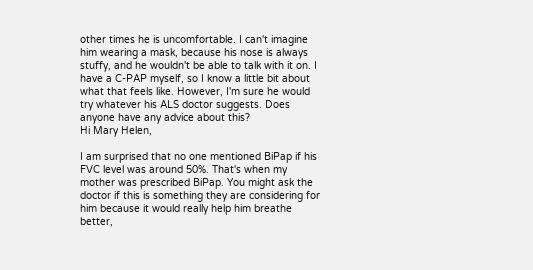other times he is uncomfortable. I can't imagine him wearing a mask, because his nose is always stuffy, and he wouldn't be able to talk with it on. I have a C-PAP myself, so I know a little bit about what that feels like. However, I'm sure he would try whatever his ALS doctor suggests. Does anyone have any advice about this?
Hi Mary Helen,

I am surprised that no one mentioned BiPap if his FVC level was around 50%. That's when my mother was prescribed BiPap. You might ask the doctor if this is something they are considering for him because it would really help him breathe better,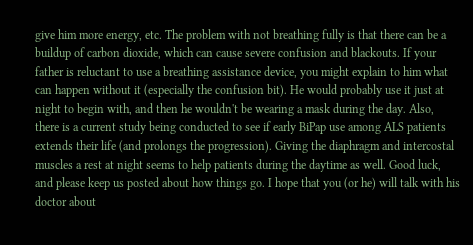give him more energy, etc. The problem with not breathing fully is that there can be a buildup of carbon dioxide, which can cause severe confusion and blackouts. If your father is reluctant to use a breathing assistance device, you might explain to him what can happen without it (especially the confusion bit). He would probably use it just at night to begin with, and then he wouldn't be wearing a mask during the day. Also, there is a current study being conducted to see if early BiPap use among ALS patients extends their life (and prolongs the progression). Giving the diaphragm and intercostal muscles a rest at night seems to help patients during the daytime as well. Good luck, and please keep us posted about how things go. I hope that you (or he) will talk with his doctor about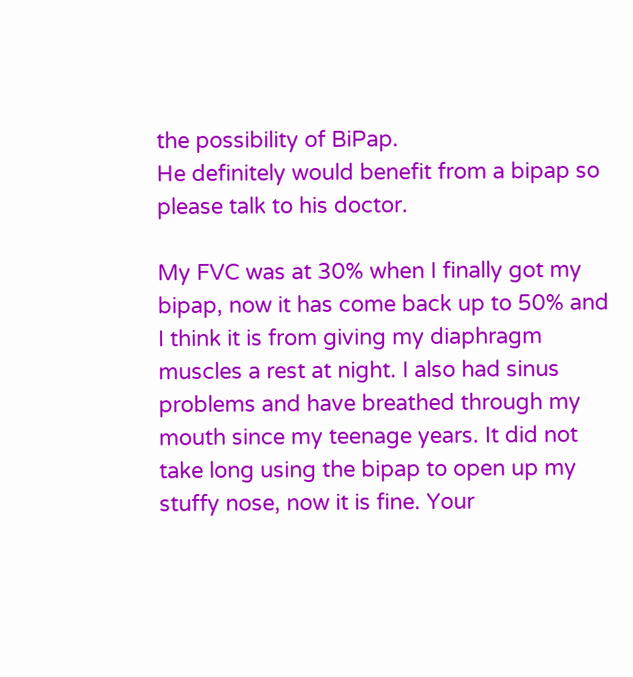the possibility of BiPap.
He definitely would benefit from a bipap so please talk to his doctor.

My FVC was at 30% when I finally got my bipap, now it has come back up to 50% and I think it is from giving my diaphragm muscles a rest at night. I also had sinus problems and have breathed through my mouth since my teenage years. It did not take long using the bipap to open up my stuffy nose, now it is fine. Your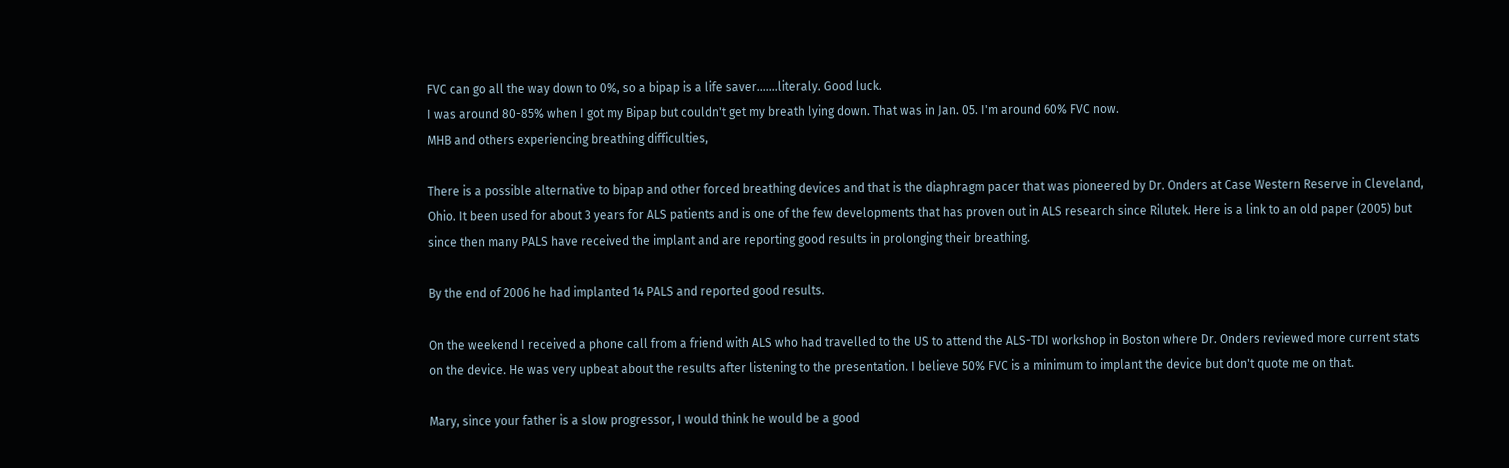FVC can go all the way down to 0%, so a bipap is a life saver.......literaly. Good luck.
I was around 80-85% when I got my Bipap but couldn't get my breath lying down. That was in Jan. 05. I'm around 60% FVC now.
MHB and others experiencing breathing difficulties,

There is a possible alternative to bipap and other forced breathing devices and that is the diaphragm pacer that was pioneered by Dr. Onders at Case Western Reserve in Cleveland, Ohio. It been used for about 3 years for ALS patients and is one of the few developments that has proven out in ALS research since Rilutek. Here is a link to an old paper (2005) but since then many PALS have received the implant and are reporting good results in prolonging their breathing.

By the end of 2006 he had implanted 14 PALS and reported good results.

On the weekend I received a phone call from a friend with ALS who had travelled to the US to attend the ALS-TDI workshop in Boston where Dr. Onders reviewed more current stats on the device. He was very upbeat about the results after listening to the presentation. I believe 50% FVC is a minimum to implant the device but don't quote me on that.

Mary, since your father is a slow progressor, I would think he would be a good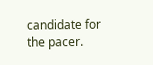candidate for the pacer.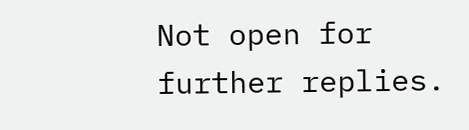Not open for further replies.